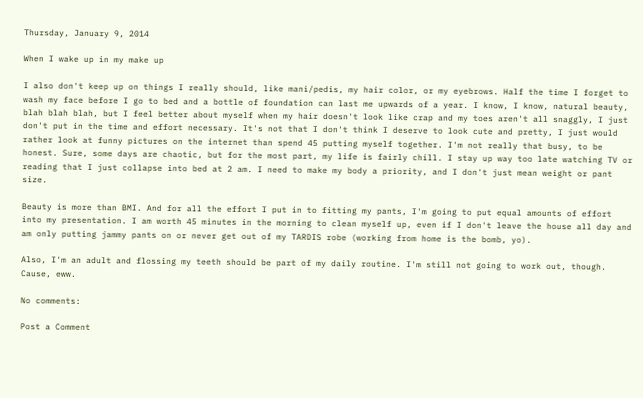Thursday, January 9, 2014

When I wake up in my make up

I also don't keep up on things I really should, like mani/pedis, my hair color, or my eyebrows. Half the time I forget to wash my face before I go to bed and a bottle of foundation can last me upwards of a year. I know, I know, natural beauty, blah blah blah, but I feel better about myself when my hair doesn't look like crap and my toes aren't all snaggly, I just don't put in the time and effort necessary. It's not that I don't think I deserve to look cute and pretty, I just would rather look at funny pictures on the internet than spend 45 putting myself together. I'm not really that busy, to be honest. Sure, some days are chaotic, but for the most part, my life is fairly chill. I stay up way too late watching TV or reading that I just collapse into bed at 2 am. I need to make my body a priority, and I don't just mean weight or pant size.

Beauty is more than BMI. And for all the effort I put in to fitting my pants, I'm going to put equal amounts of effort into my presentation. I am worth 45 minutes in the morning to clean myself up, even if I don't leave the house all day and am only putting jammy pants on or never get out of my TARDIS robe (working from home is the bomb, yo).

Also, I'm an adult and flossing my teeth should be part of my daily routine. I'm still not going to work out, though. Cause, eww.

No comments:

Post a Comment